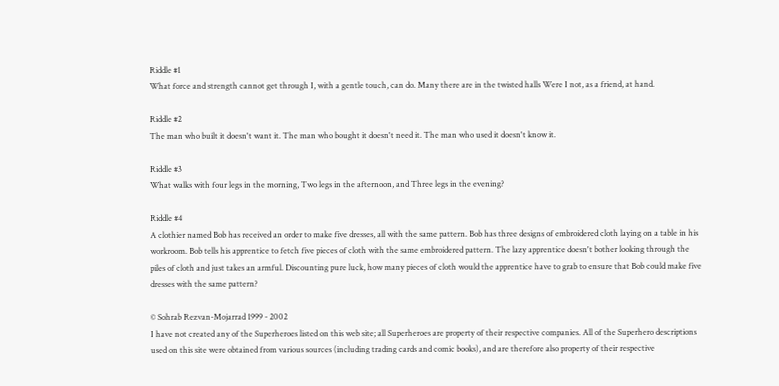Riddle #1
What force and strength cannot get through I, with a gentle touch, can do. Many there are in the twisted halls Were I not, as a friend, at hand.

Riddle #2
The man who built it doesn't want it. The man who bought it doesn't need it. The man who used it doesn't know it.

Riddle #3
What walks with four legs in the morning, Two legs in the afternoon, and Three legs in the evening?

Riddle #4
A clothier named Bob has received an order to make five dresses, all with the same pattern. Bob has three designs of embroidered cloth laying on a table in his workroom. Bob tells his apprentice to fetch five pieces of cloth with the same embroidered pattern. The lazy apprentice doesn't bother looking through the piles of cloth and just takes an armful. Discounting pure luck, how many pieces of cloth would the apprentice have to grab to ensure that Bob could make five dresses with the same pattern?

© Sohrab Rezvan-Mojarrad 1999 - 2002
I have not created any of the Superheroes listed on this web site; all Superheroes are property of their respective companies. All of the Superhero descriptions used on this site were obtained from various sources (including trading cards and comic books), and are therefore also property of their respective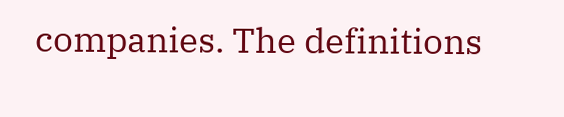companies. The definitions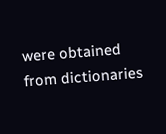were obtained from dictionaries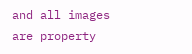and all images are property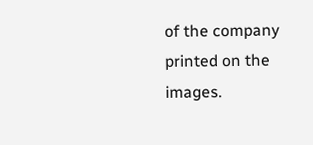of the company printed on the images.